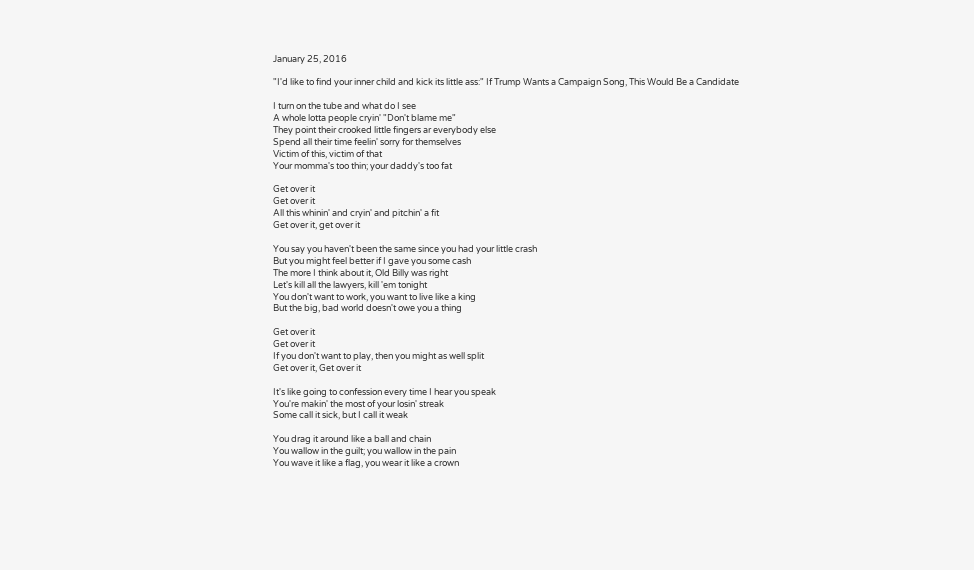January 25, 2016

"I'd like to find your inner child and kick its little ass:" If Trump Wants a Campaign Song, This Would Be a Candidate

I turn on the tube and what do I see
A whole lotta people cryin' "Don't blame me"
They point their crooked little fingers ar everybody else
Spend all their time feelin' sorry for themselves
Victim of this, victim of that
Your momma's too thin; your daddy's too fat

Get over it
Get over it
All this whinin' and cryin' and pitchin' a fit
Get over it, get over it

You say you haven't been the same since you had your little crash
But you might feel better if I gave you some cash
The more I think about it, Old Billy was right
Let's kill all the lawyers, kill 'em tonight
You don't want to work, you want to live like a king
But the big, bad world doesn't owe you a thing

Get over it
Get over it
If you don't want to play, then you might as well split
Get over it, Get over it

It's like going to confession every time I hear you speak
You're makin' the most of your losin' streak
Some call it sick, but I call it weak

You drag it around like a ball and chain
You wallow in the guilt; you wallow in the pain
You wave it like a flag, you wear it like a crown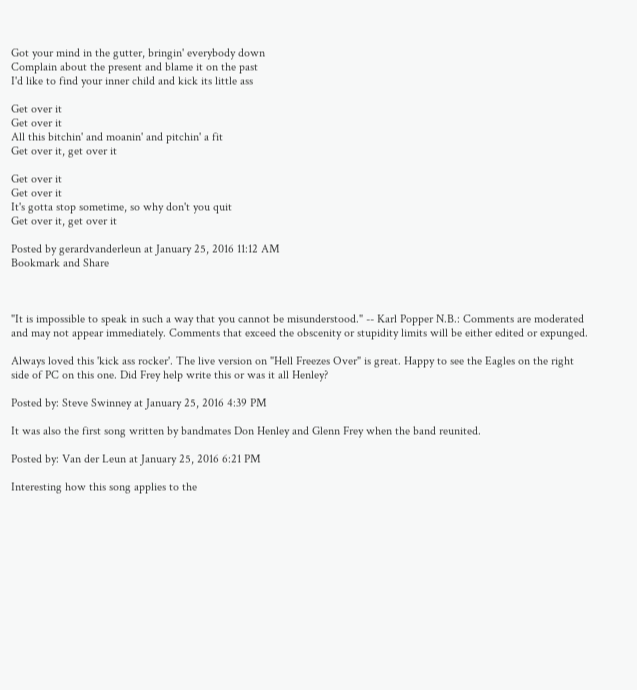Got your mind in the gutter, bringin' everybody down
Complain about the present and blame it on the past
I'd like to find your inner child and kick its little ass

Get over it
Get over it
All this bitchin' and moanin' and pitchin' a fit
Get over it, get over it

Get over it
Get over it
It's gotta stop sometime, so why don't you quit
Get over it, get over it

Posted by gerardvanderleun at January 25, 2016 11:12 AM
Bookmark and Share



"It is impossible to speak in such a way that you cannot be misunderstood." -- Karl Popper N.B.: Comments are moderated and may not appear immediately. Comments that exceed the obscenity or stupidity limits will be either edited or expunged.

Always loved this 'kick ass rocker'. The live version on "Hell Freezes Over" is great. Happy to see the Eagles on the right side of PC on this one. Did Frey help write this or was it all Henley?

Posted by: Steve Swinney at January 25, 2016 4:39 PM

It was also the first song written by bandmates Don Henley and Glenn Frey when the band reunited.

Posted by: Van der Leun at January 25, 2016 6:21 PM

Interesting how this song applies to the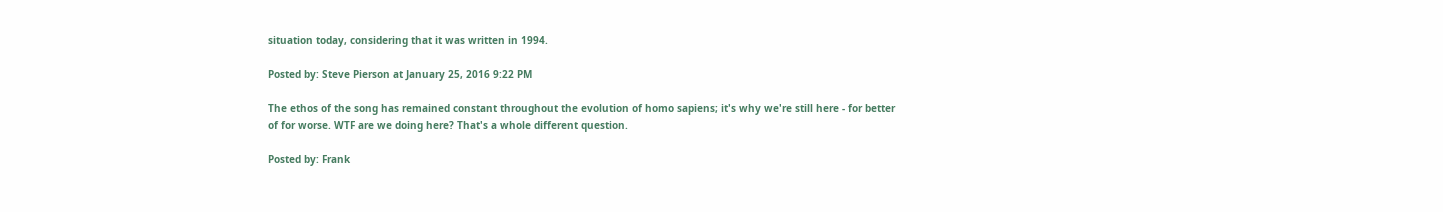situation today, considering that it was written in 1994.

Posted by: Steve Pierson at January 25, 2016 9:22 PM

The ethos of the song has remained constant throughout the evolution of homo sapiens; it's why we're still here - for better of for worse. WTF are we doing here? That's a whole different question.

Posted by: Frank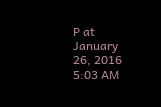P at January 26, 2016 5:03 AM